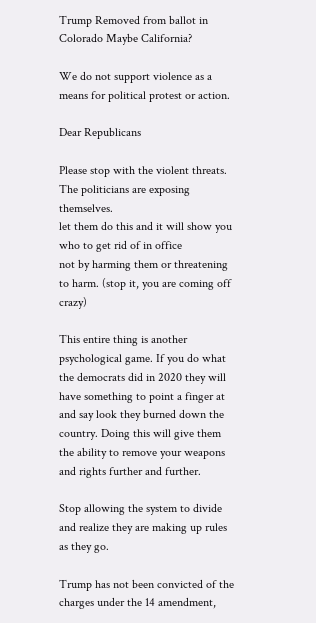Trump Removed from ballot in Colorado Maybe California?

We do not support violence as a means for political protest or action.

Dear Republicans

Please stop with the violent threats. The politicians are exposing themselves.
let them do this and it will show you who to get rid of in office
not by harming them or threatening to harm. (stop it, you are coming off crazy)

This entire thing is another psychological game. If you do what the democrats did in 2020 they will have something to point a finger at and say look they burned down the country. Doing this will give them the ability to remove your weapons and rights further and further.

Stop allowing the system to divide and realize they are making up rules as they go.

Trump has not been convicted of the charges under the 14 amendment,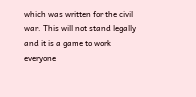which was written for the civil war. This will not stand legally and it is a game to work everyone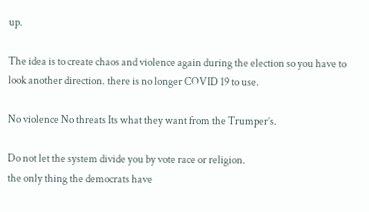up.

The idea is to create chaos and violence again during the election so you have to look another direction. there is no longer COVID 19 to use.

No violence No threats Its what they want from the Trumper’s.

Do not let the system divide you by vote race or religion.
the only thing the democrats have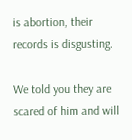is abortion, their records is disgusting.

We told you they are scared of him and will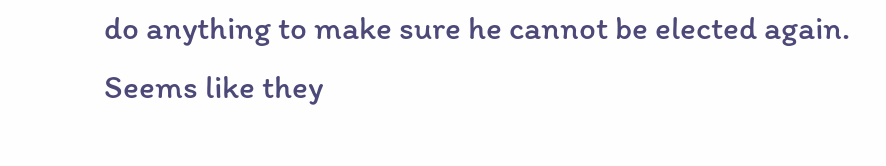do anything to make sure he cannot be elected again.
Seems like they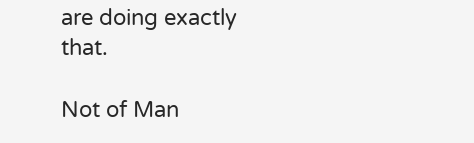are doing exactly that.

Not of Man